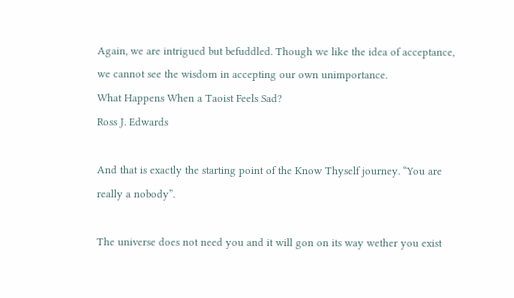Again, we are intrigued but befuddled. Though we like the idea of acceptance, we cannot see the wisdom in accepting our own unimportance.
What Happens When a Taoist Feels Sad?
Ross J. Edwards

And that is exactly the starting point of the Know Thyself journey. “You are really a nobody”.

The universe does not need you and it will gon on its way wether you exist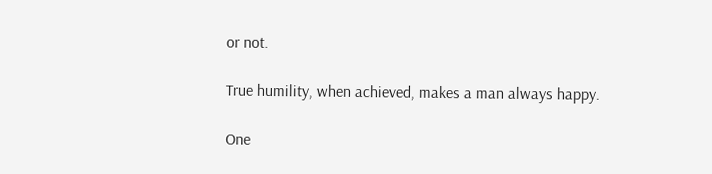or not.

True humility, when achieved, makes a man always happy.

One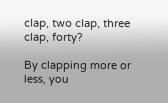clap, two clap, three clap, forty?

By clapping more or less, you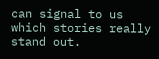can signal to us which stories really stand out.